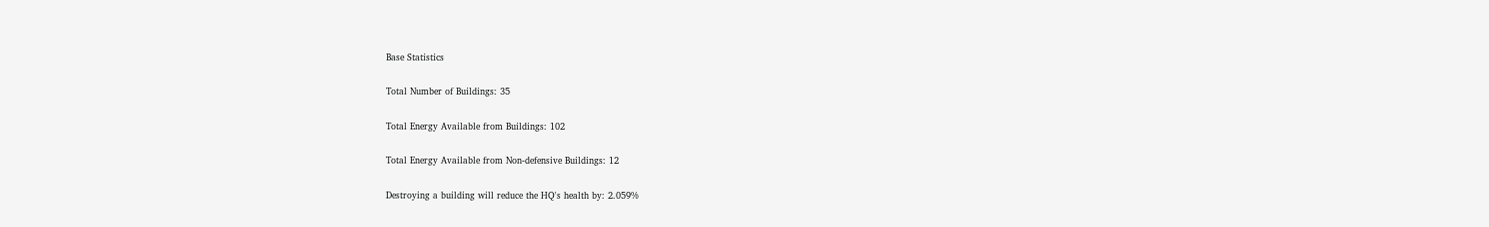Base Statistics

Total Number of Buildings: 35

Total Energy Available from Buildings: 102

Total Energy Available from Non-defensive Buildings: 12

Destroying a building will reduce the HQ's health by: 2.059%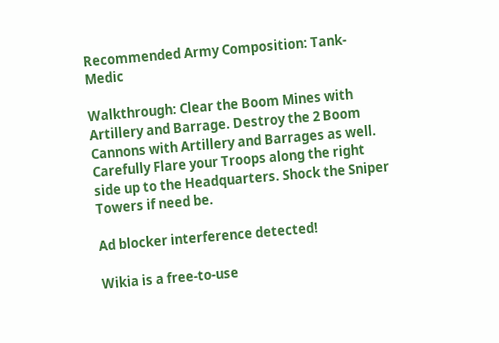Recommended Army Composition: Tank-Medic

Walkthrough: Clear the Boom Mines with Artillery and Barrage. Destroy the 2 Boom Cannons with Artillery and Barrages as well. Carefully Flare your Troops along the right side up to the Headquarters. Shock the Sniper Towers if need be.

Ad blocker interference detected!

Wikia is a free-to-use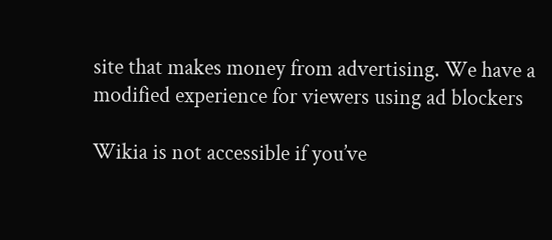site that makes money from advertising. We have a modified experience for viewers using ad blockers

Wikia is not accessible if you’ve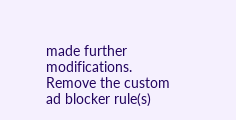made further modifications. Remove the custom ad blocker rule(s)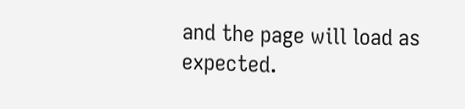and the page will load as expected.